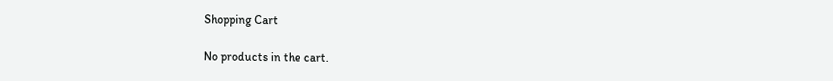Shopping Cart

No products in the cart.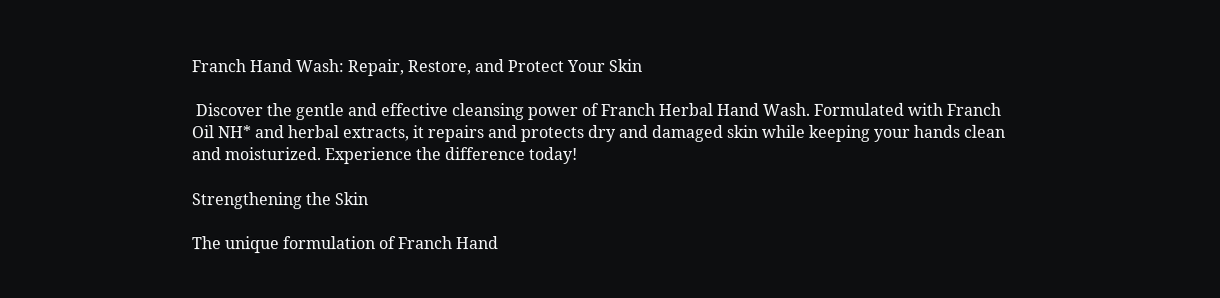Franch Hand Wash: Repair, Restore, and Protect Your Skin

 Discover the gentle and effective cleansing power of Franch Herbal Hand Wash. Formulated with Franch Oil NH* and herbal extracts, it repairs and protects dry and damaged skin while keeping your hands clean and moisturized. Experience the difference today!

Strengthening the Skin

The unique formulation of Franch Hand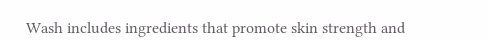Wash includes ingredients that promote skin strength and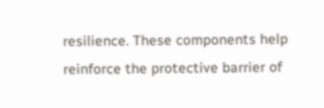resilience. These components help reinforce the protective barrier of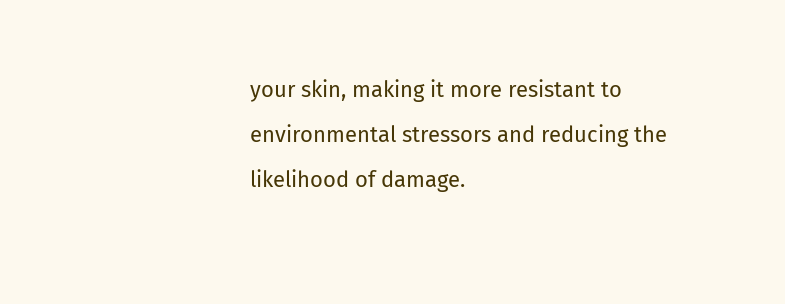your skin, making it more resistant to environmental stressors and reducing the likelihood of damage.